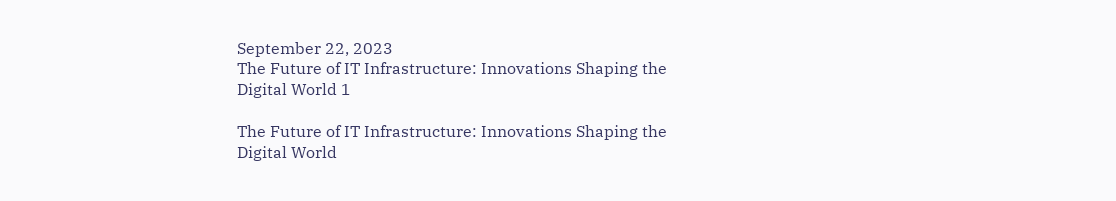September 22, 2023
The Future of IT Infrastructure: Innovations Shaping the Digital World 1

The Future of IT Infrastructure: Innovations Shaping the Digital World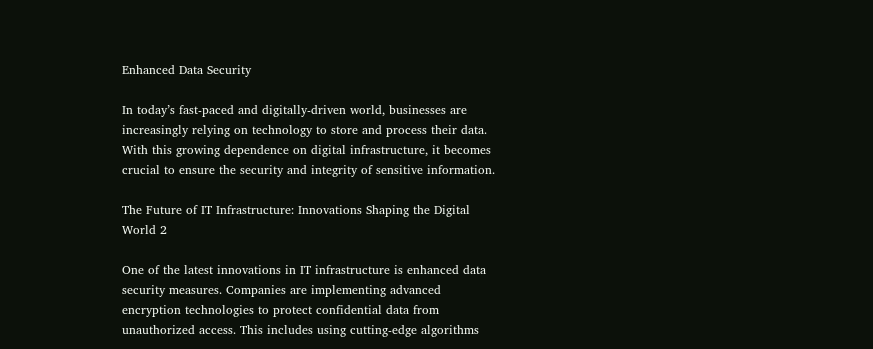Enhanced Data Security

In today’s fast-paced and digitally-driven world, businesses are increasingly relying on technology to store and process their data. With this growing dependence on digital infrastructure, it becomes crucial to ensure the security and integrity of sensitive information.

The Future of IT Infrastructure: Innovations Shaping the Digital World 2

One of the latest innovations in IT infrastructure is enhanced data security measures. Companies are implementing advanced encryption technologies to protect confidential data from unauthorized access. This includes using cutting-edge algorithms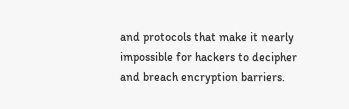and protocols that make it nearly impossible for hackers to decipher and breach encryption barriers.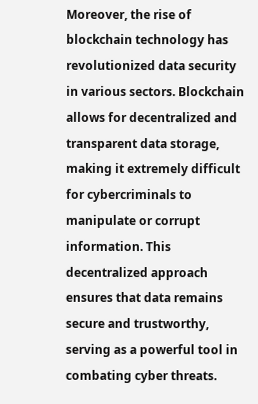Moreover, the rise of blockchain technology has revolutionized data security in various sectors. Blockchain allows for decentralized and transparent data storage, making it extremely difficult for cybercriminals to manipulate or corrupt information. This decentralized approach ensures that data remains secure and trustworthy, serving as a powerful tool in combating cyber threats.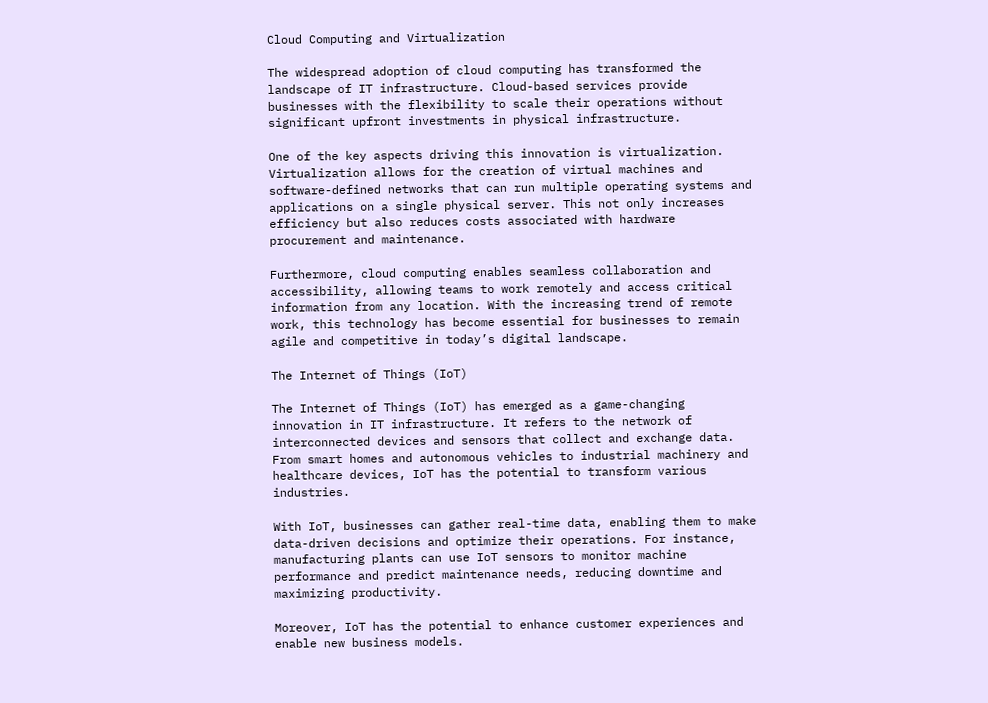Cloud Computing and Virtualization

The widespread adoption of cloud computing has transformed the landscape of IT infrastructure. Cloud-based services provide businesses with the flexibility to scale their operations without significant upfront investments in physical infrastructure.

One of the key aspects driving this innovation is virtualization. Virtualization allows for the creation of virtual machines and software-defined networks that can run multiple operating systems and applications on a single physical server. This not only increases efficiency but also reduces costs associated with hardware procurement and maintenance.

Furthermore, cloud computing enables seamless collaboration and accessibility, allowing teams to work remotely and access critical information from any location. With the increasing trend of remote work, this technology has become essential for businesses to remain agile and competitive in today’s digital landscape.

The Internet of Things (IoT)

The Internet of Things (IoT) has emerged as a game-changing innovation in IT infrastructure. It refers to the network of interconnected devices and sensors that collect and exchange data. From smart homes and autonomous vehicles to industrial machinery and healthcare devices, IoT has the potential to transform various industries.

With IoT, businesses can gather real-time data, enabling them to make data-driven decisions and optimize their operations. For instance, manufacturing plants can use IoT sensors to monitor machine performance and predict maintenance needs, reducing downtime and maximizing productivity.

Moreover, IoT has the potential to enhance customer experiences and enable new business models.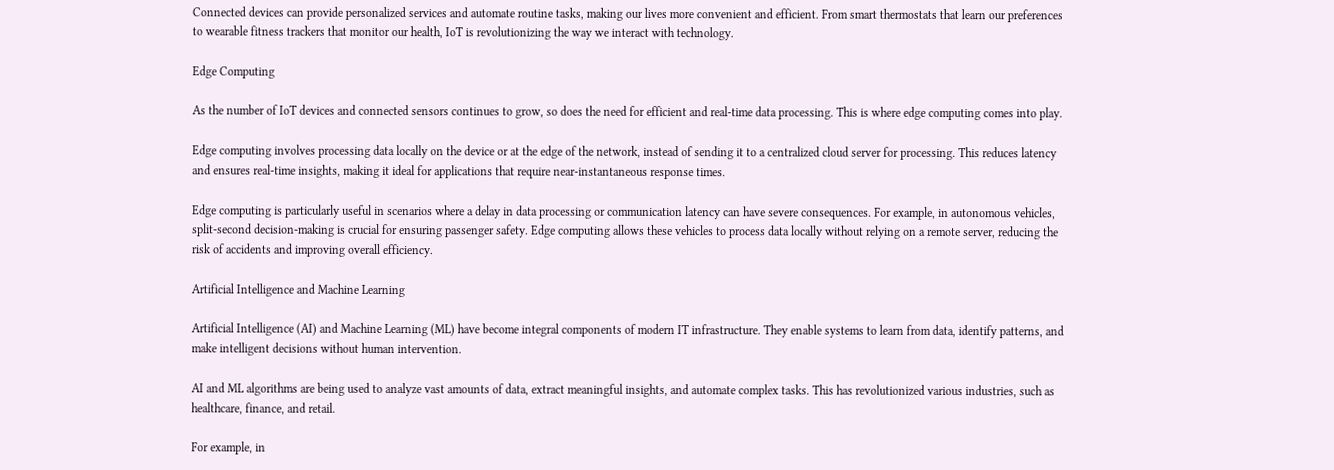Connected devices can provide personalized services and automate routine tasks, making our lives more convenient and efficient. From smart thermostats that learn our preferences to wearable fitness trackers that monitor our health, IoT is revolutionizing the way we interact with technology.

Edge Computing

As the number of IoT devices and connected sensors continues to grow, so does the need for efficient and real-time data processing. This is where edge computing comes into play.

Edge computing involves processing data locally on the device or at the edge of the network, instead of sending it to a centralized cloud server for processing. This reduces latency and ensures real-time insights, making it ideal for applications that require near-instantaneous response times.

Edge computing is particularly useful in scenarios where a delay in data processing or communication latency can have severe consequences. For example, in autonomous vehicles, split-second decision-making is crucial for ensuring passenger safety. Edge computing allows these vehicles to process data locally without relying on a remote server, reducing the risk of accidents and improving overall efficiency.

Artificial Intelligence and Machine Learning

Artificial Intelligence (AI) and Machine Learning (ML) have become integral components of modern IT infrastructure. They enable systems to learn from data, identify patterns, and make intelligent decisions without human intervention.

AI and ML algorithms are being used to analyze vast amounts of data, extract meaningful insights, and automate complex tasks. This has revolutionized various industries, such as healthcare, finance, and retail.

For example, in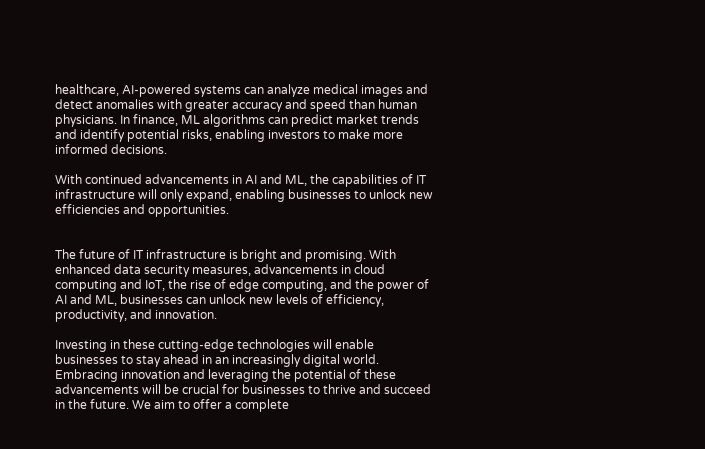healthcare, AI-powered systems can analyze medical images and detect anomalies with greater accuracy and speed than human physicians. In finance, ML algorithms can predict market trends and identify potential risks, enabling investors to make more informed decisions.

With continued advancements in AI and ML, the capabilities of IT infrastructure will only expand, enabling businesses to unlock new efficiencies and opportunities.


The future of IT infrastructure is bright and promising. With enhanced data security measures, advancements in cloud computing and IoT, the rise of edge computing, and the power of AI and ML, businesses can unlock new levels of efficiency, productivity, and innovation.

Investing in these cutting-edge technologies will enable businesses to stay ahead in an increasingly digital world. Embracing innovation and leveraging the potential of these advancements will be crucial for businesses to thrive and succeed in the future. We aim to offer a complete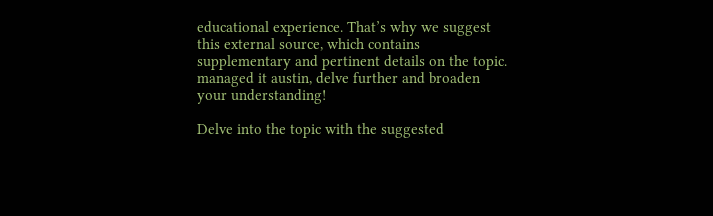educational experience. That’s why we suggest this external source, which contains supplementary and pertinent details on the topic. managed it austin, delve further and broaden your understanding!

Delve into the topic with the suggested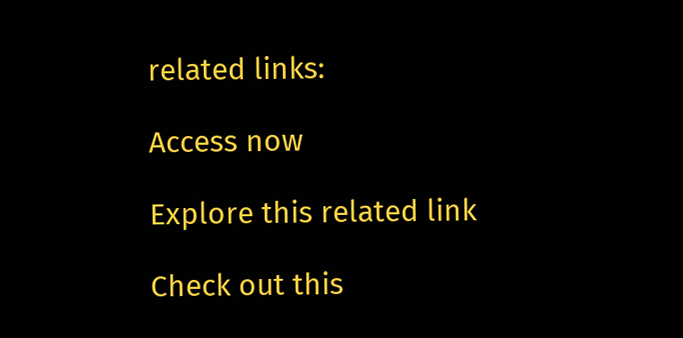related links:

Access now

Explore this related link

Check out this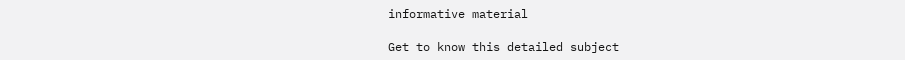informative material

Get to know this detailed subject